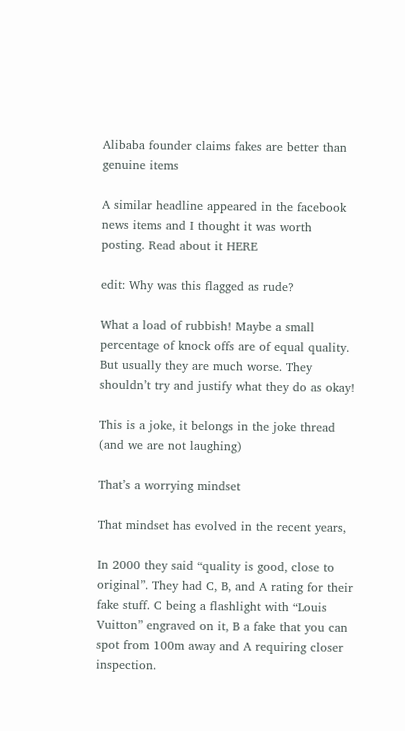Alibaba founder claims fakes are better than genuine items

A similar headline appeared in the facebook news items and I thought it was worth posting. Read about it HERE

edit: Why was this flagged as rude?

What a load of rubbish! Maybe a small percentage of knock offs are of equal quality. But usually they are much worse. They shouldn’t try and justify what they do as okay!

This is a joke, it belongs in the joke thread (and we are not laughing)

That’s a worrying mindset

That mindset has evolved in the recent years,

In 2000 they said “quality is good, close to original”. They had C, B, and A rating for their fake stuff. C being a flashlight with “Louis Vuitton” engraved on it, B a fake that you can spot from 100m away and A requiring closer inspection.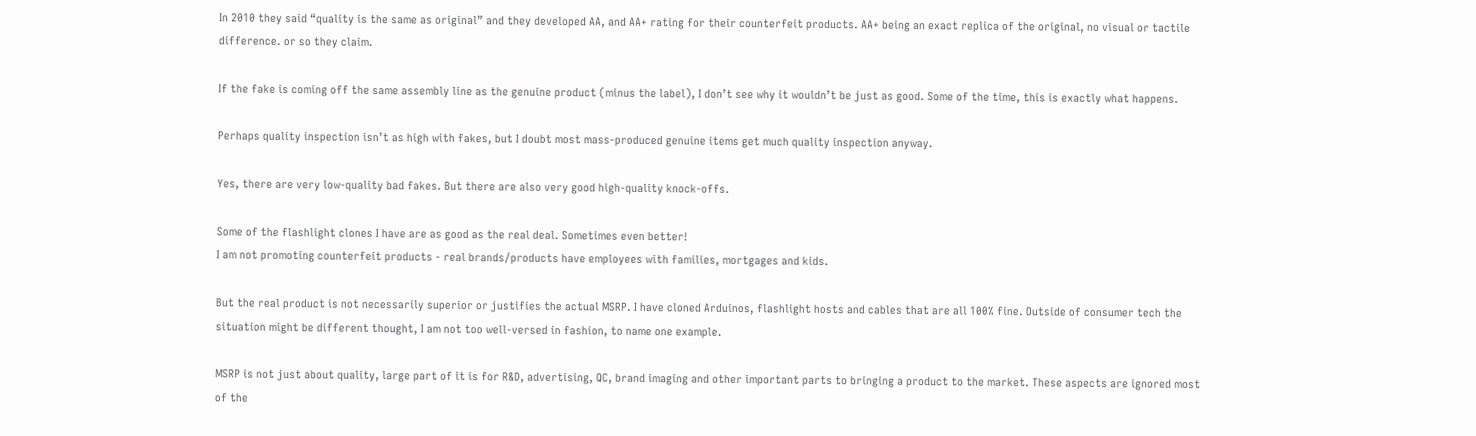In 2010 they said “quality is the same as original” and they developed AA, and AA+ rating for their counterfeit products. AA+ being an exact replica of the original, no visual or tactile difference. or so they claim.

If the fake is coming off the same assembly line as the genuine product (minus the label), I don’t see why it wouldn’t be just as good. Some of the time, this is exactly what happens.

Perhaps quality inspection isn’t as high with fakes, but I doubt most mass-produced genuine items get much quality inspection anyway.

Yes, there are very low-quality bad fakes. But there are also very good high-quality knock-offs.

Some of the flashlight clones I have are as good as the real deal. Sometimes even better!
I am not promoting counterfeit products - real brands/products have employees with families, mortgages and kids.

But the real product is not necessarily superior or justifies the actual MSRP. I have cloned Arduinos, flashlight hosts and cables that are all 100% fine. Outside of consumer tech the situation might be different thought, I am not too well-versed in fashion, to name one example.

MSRP is not just about quality, large part of it is for R&D, advertising, QC, brand imaging and other important parts to bringing a product to the market. These aspects are ignored most of the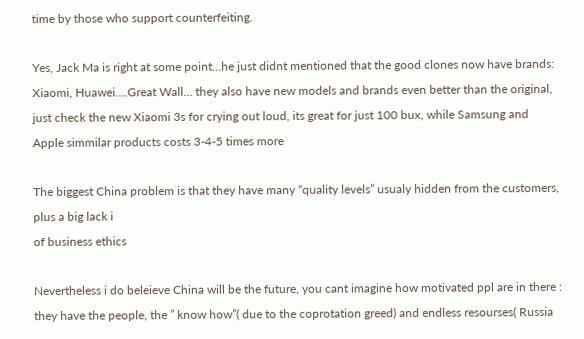time by those who support counterfeiting.

Yes, Jack Ma is right at some point…he just didnt mentioned that the good clones now have brands:
Xiaomi, Huawei….Great Wall… they also have new models and brands even better than the original, just check the new Xiaomi 3s for crying out loud, its great for just 100 bux, while Samsung and Apple simmilar products costs 3-4-5 times more

The biggest China problem is that they have many “quality levels” usualy hidden from the customers, plus a big lack i
of business ethics

Nevertheless i do beleieve China will be the future, you cant imagine how motivated ppl are in there : they have the people, the ” know how”( due to the coprotation greed) and endless resourses( Russia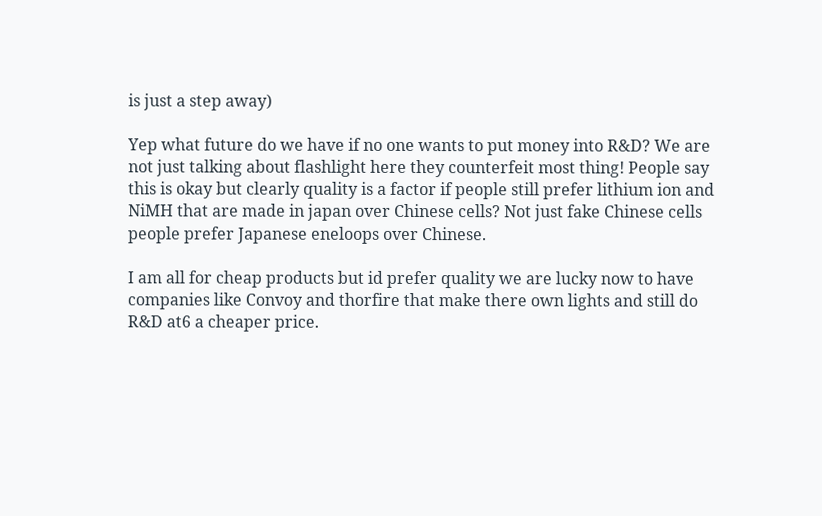is just a step away)

Yep what future do we have if no one wants to put money into R&D? We are not just talking about flashlight here they counterfeit most thing! People say this is okay but clearly quality is a factor if people still prefer lithium ion and NiMH that are made in japan over Chinese cells? Not just fake Chinese cells people prefer Japanese eneloops over Chinese.

I am all for cheap products but id prefer quality we are lucky now to have companies like Convoy and thorfire that make there own lights and still do R&D at6 a cheaper price.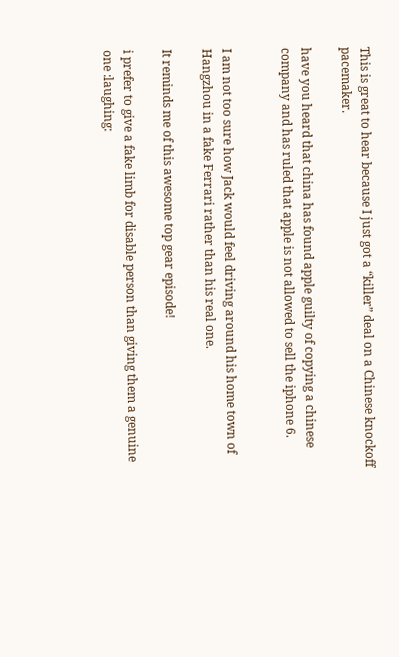This is great to hear because I just got a “killer” deal on a Chinese knockoff pacemaker.

have you heard that china has found apple guilty of copying a chinese company and has ruled that apple is not allowed to sell the iphone 6.


I am not too sure how Jack would feel driving around his home town of Hangzhou in a fake Ferrari rather than his real one.

It reminds me of this awesome top gear episode!

i prefer to give a fake limb for disable person than giving them a genuine one :laughing: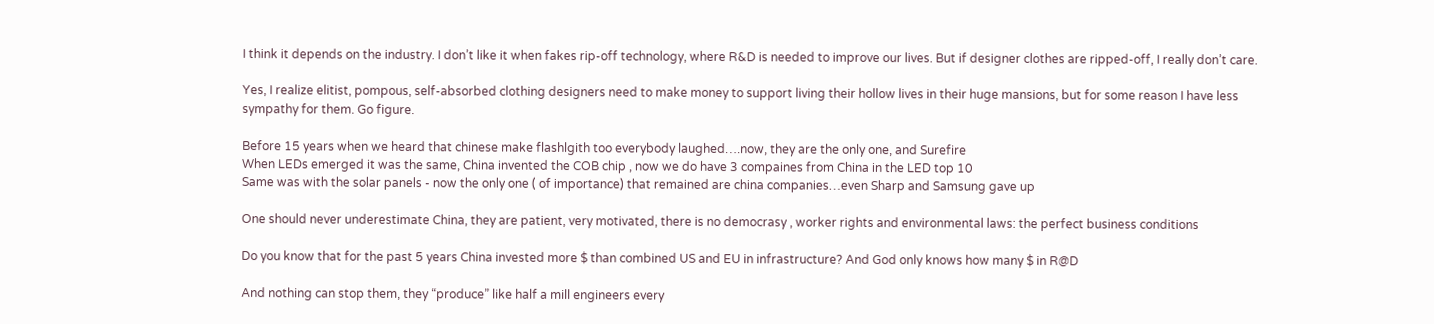I think it depends on the industry. I don’t like it when fakes rip-off technology, where R&D is needed to improve our lives. But if designer clothes are ripped-off, I really don’t care.

Yes, I realize elitist, pompous, self-absorbed clothing designers need to make money to support living their hollow lives in their huge mansions, but for some reason I have less sympathy for them. Go figure.

Before 15 years when we heard that chinese make flashlgith too everybody laughed….now, they are the only one, and Surefire
When LEDs emerged it was the same, China invented the COB chip , now we do have 3 compaines from China in the LED top 10
Same was with the solar panels - now the only one ( of importance) that remained are china companies…even Sharp and Samsung gave up

One should never underestimate China, they are patient, very motivated, there is no democrasy , worker rights and environmental laws: the perfect business conditions

Do you know that for the past 5 years China invested more $ than combined US and EU in infrastructure? And God only knows how many $ in R@D

And nothing can stop them, they “produce” like half a mill engineers every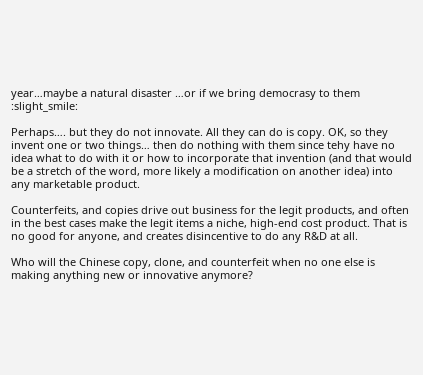year…maybe a natural disaster …or if we bring democrasy to them :slight_smile:

Perhaps…. but they do not innovate. All they can do is copy. OK, so they invent one or two things… then do nothing with them since tehy have no idea what to do with it or how to incorporate that invention (and that would be a stretch of the word, more likely a modification on another idea) into any marketable product.

Counterfeits, and copies drive out business for the legit products, and often in the best cases make the legit items a niche, high-end cost product. That is no good for anyone, and creates disincentive to do any R&D at all.

Who will the Chinese copy, clone, and counterfeit when no one else is making anything new or innovative anymore?